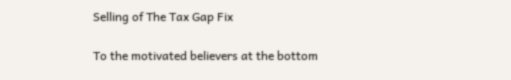Selling of The Tax Gap Fix

To the motivated believers at the bottom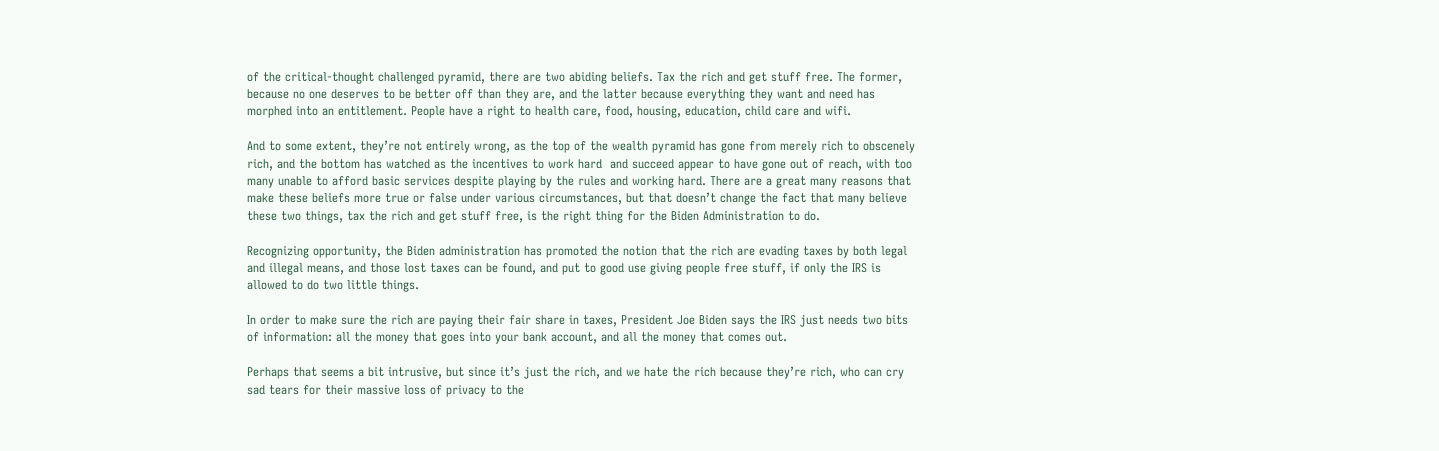of the critical-thought challenged pyramid, there are two abiding beliefs. Tax the rich and get stuff free. The former, because no one deserves to be better off than they are, and the latter because everything they want and need has morphed into an entitlement. People have a right to health care, food, housing, education, child care and wifi.

And to some extent, they’re not entirely wrong, as the top of the wealth pyramid has gone from merely rich to obscenely rich, and the bottom has watched as the incentives to work hard  and succeed appear to have gone out of reach, with too many unable to afford basic services despite playing by the rules and working hard. There are a great many reasons that make these beliefs more true or false under various circumstances, but that doesn’t change the fact that many believe these two things, tax the rich and get stuff free, is the right thing for the Biden Administration to do.

Recognizing opportunity, the Biden administration has promoted the notion that the rich are evading taxes by both legal and illegal means, and those lost taxes can be found, and put to good use giving people free stuff, if only the IRS is allowed to do two little things.

In order to make sure the rich are paying their fair share in taxes, President Joe Biden says the IRS just needs two bits of information: all the money that goes into your bank account, and all the money that comes out.

Perhaps that seems a bit intrusive, but since it’s just the rich, and we hate the rich because they’re rich, who can cry sad tears for their massive loss of privacy to the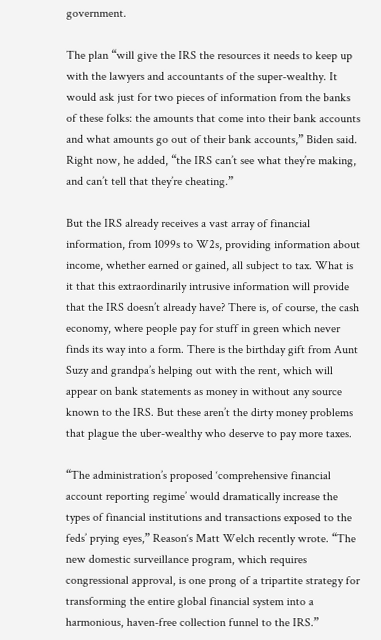government.

The plan “will give the IRS the resources it needs to keep up with the lawyers and accountants of the super-wealthy. It would ask just for two pieces of information from the banks of these folks: the amounts that come into their bank accounts and what amounts go out of their bank accounts,” Biden said. Right now, he added, “the IRS can’t see what they’re making, and can’t tell that they’re cheating.”

But the IRS already receives a vast array of financial information, from 1099s to W2s, providing information about income, whether earned or gained, all subject to tax. What is it that this extraordinarily intrusive information will provide that the IRS doesn’t already have? There is, of course, the cash economy, where people pay for stuff in green which never finds its way into a form. There is the birthday gift from Aunt Suzy and grandpa’s helping out with the rent, which will appear on bank statements as money in without any source known to the IRS. But these aren’t the dirty money problems that plague the uber-wealthy who deserve to pay more taxes.

“The administration’s proposed ‘comprehensive financial account reporting regime’ would dramatically increase the types of financial institutions and transactions exposed to the feds’ prying eyes,” Reason‘s Matt Welch recently wrote. “The new domestic surveillance program, which requires congressional approval, is one prong of a tripartite strategy for transforming the entire global financial system into a harmonious, haven-free collection funnel to the IRS.”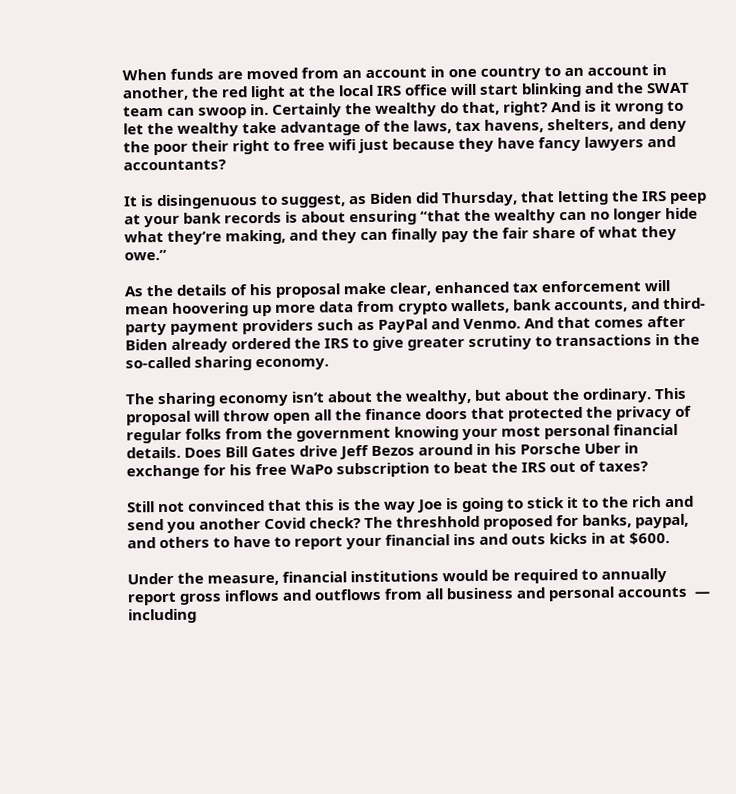When funds are moved from an account in one country to an account in another, the red light at the local IRS office will start blinking and the SWAT team can swoop in. Certainly the wealthy do that, right? And is it wrong to let the wealthy take advantage of the laws, tax havens, shelters, and deny the poor their right to free wifi just because they have fancy lawyers and accountants?

It is disingenuous to suggest, as Biden did Thursday, that letting the IRS peep at your bank records is about ensuring “that the wealthy can no longer hide what they’re making, and they can finally pay the fair share of what they owe.”

As the details of his proposal make clear, enhanced tax enforcement will mean hoovering up more data from crypto wallets, bank accounts, and third-party payment providers such as PayPal and Venmo. And that comes after Biden already ordered the IRS to give greater scrutiny to transactions in the so-called sharing economy.

The sharing economy isn’t about the wealthy, but about the ordinary. This proposal will throw open all the finance doors that protected the privacy of regular folks from the government knowing your most personal financial details. Does Bill Gates drive Jeff Bezos around in his Porsche Uber in exchange for his free WaPo subscription to beat the IRS out of taxes?

Still not convinced that this is the way Joe is going to stick it to the rich and send you another Covid check? The threshhold proposed for banks, paypal, and others to have to report your financial ins and outs kicks in at $600.

Under the measure, financial institutions would be required to annually report gross inflows and outflows from all business and personal accounts  — including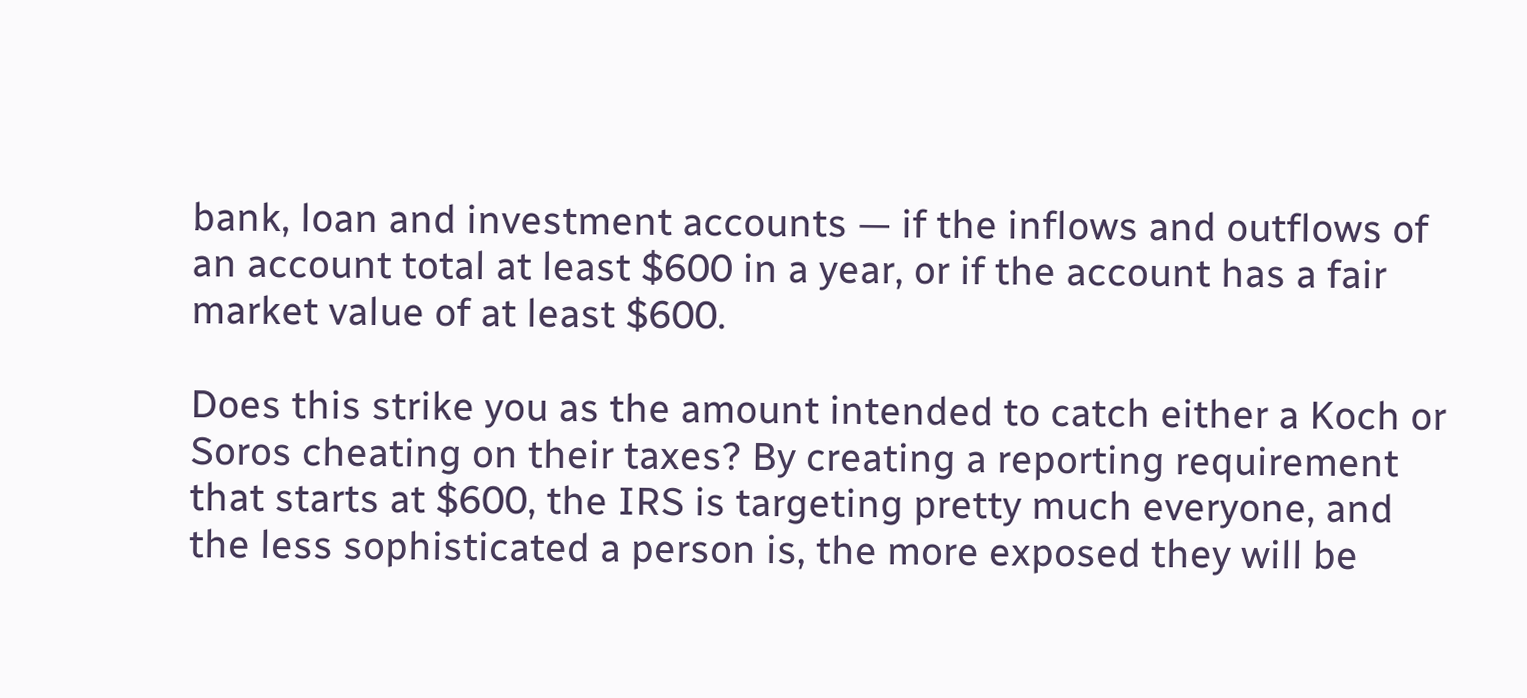bank, loan and investment accounts — if the inflows and outflows of an account total at least $600 in a year, or if the account has a fair market value of at least $600.

Does this strike you as the amount intended to catch either a Koch or Soros cheating on their taxes? By creating a reporting requirement that starts at $600, the IRS is targeting pretty much everyone, and the less sophisticated a person is, the more exposed they will be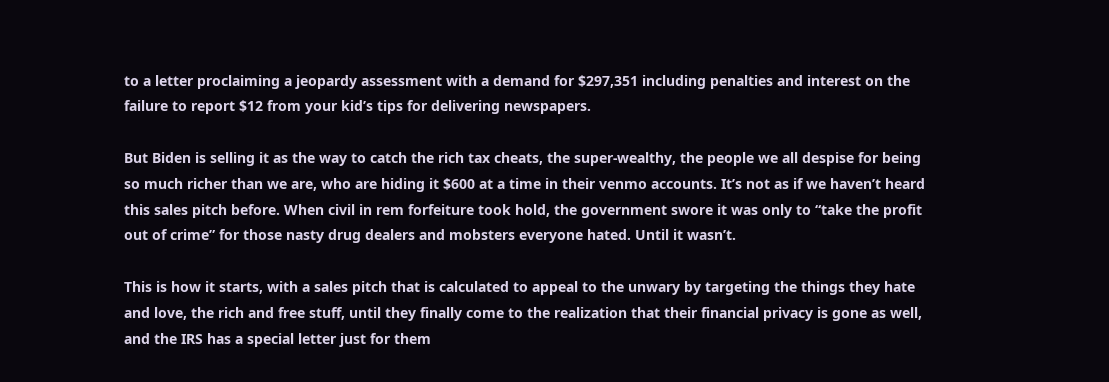to a letter proclaiming a jeopardy assessment with a demand for $297,351 including penalties and interest on the failure to report $12 from your kid’s tips for delivering newspapers.

But Biden is selling it as the way to catch the rich tax cheats, the super-wealthy, the people we all despise for being so much richer than we are, who are hiding it $600 at a time in their venmo accounts. It’s not as if we haven’t heard this sales pitch before. When civil in rem forfeiture took hold, the government swore it was only to “take the profit out of crime” for those nasty drug dealers and mobsters everyone hated. Until it wasn’t.

This is how it starts, with a sales pitch that is calculated to appeal to the unwary by targeting the things they hate and love, the rich and free stuff, until they finally come to the realization that their financial privacy is gone as well, and the IRS has a special letter just for them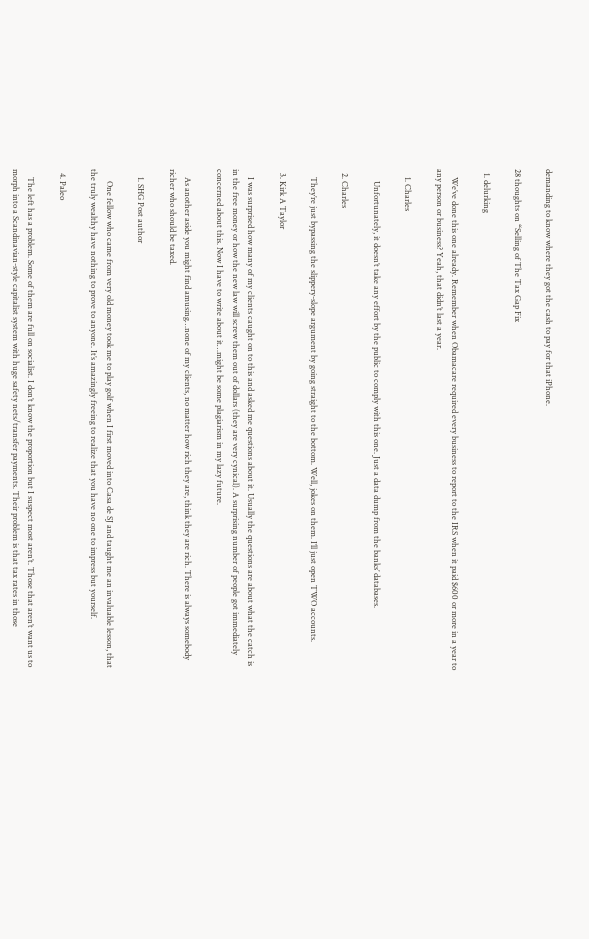demanding to know where they got the cash to pay for that iPhone.

28 thoughts on “Selling of The Tax Gap Fix

  1. delurking

    We’ve done this one already. Remember when Obamacare required every business to report to the IRS when it paid $600 or more in a year to any person or business? Yeah, that didn’t last a year.

    1. Charles

      Unfortunately, it doesn’t take any effort by the public to comply with this one. Just a data dump from the banks’ databases.

  2. Charles

    They’re just bypassing the slippery-slope argument by going straight to the bottom. Well, jokes on them. I’ll just open TWO accounts.

  3. Kirk A Taylor

    I was surprised how many of my clients caught on to this and asked me questions about it. Usually the questions are about what the catch is in the free money or how the new law will screw them out of dollars (they are very cynical). A surprising number of people got immediately concerned about this. Now I have to write about it…might be some plagiarism in my lazy future.

    As another aside you might find amusing…none of my clients, no matter how rich they are, think they are rich. There is always somebody richer who should be taxed.

    1. SHG Post author

      One fellow who came from very old money took me to play golf when I first moved into Casa de SJ and taught me an invaluable lesson, that the truly wealthy have nothing to prove to anyone. It’s amazingly freeing to realize that you have no one to impress but yourself.

  4. Paleo

    The left has a problem. Some of them are full on socialist. I don’t know the proportion but I suspect most aren’t. Those that aren’t want us to morph into a Scandinavian-style capitalist system with huge safety nets/transfer payments. Their problem is that tax rates in those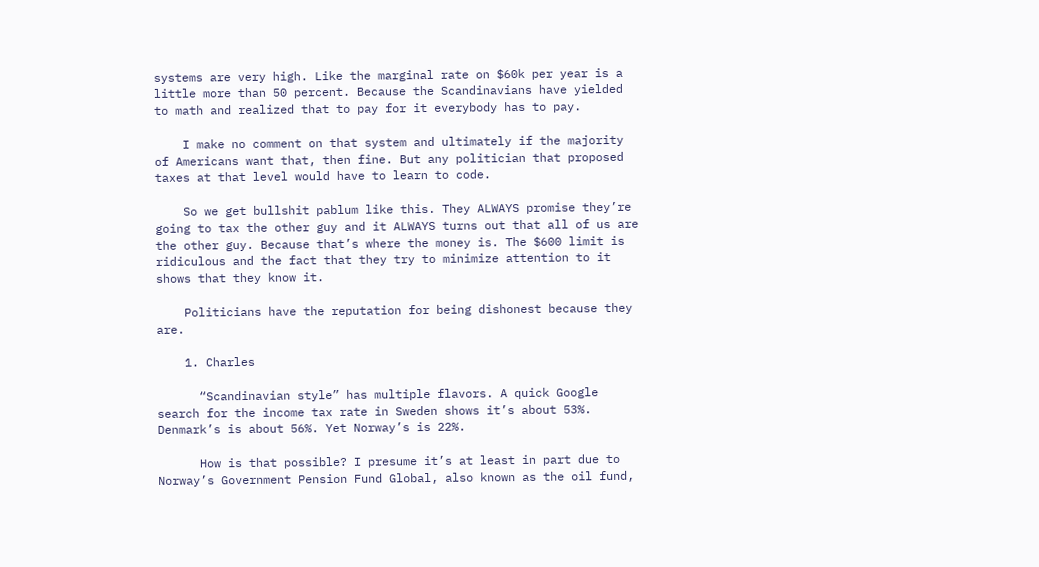systems are very high. Like the marginal rate on $60k per year is a little more than 50 percent. Because the Scandinavians have yielded to math and realized that to pay for it everybody has to pay.

    I make no comment on that system and ultimately if the majority of Americans want that, then fine. But any politician that proposed taxes at that level would have to learn to code.

    So we get bullshit pablum like this. They ALWAYS promise they’re going to tax the other guy and it ALWAYS turns out that all of us are the other guy. Because that’s where the money is. The $600 limit is ridiculous and the fact that they try to minimize attention to it shows that they know it.

    Politicians have the reputation for being dishonest because they are.

    1. Charles

      “Scandinavian style” has multiple flavors. A quick Google search for the income tax rate in Sweden shows it’s about 53%. Denmark’s is about 56%. Yet Norway’s is 22%.

      How is that possible? I presume it’s at least in part due to Norway’s Government Pension Fund Global, also known as the oil fund,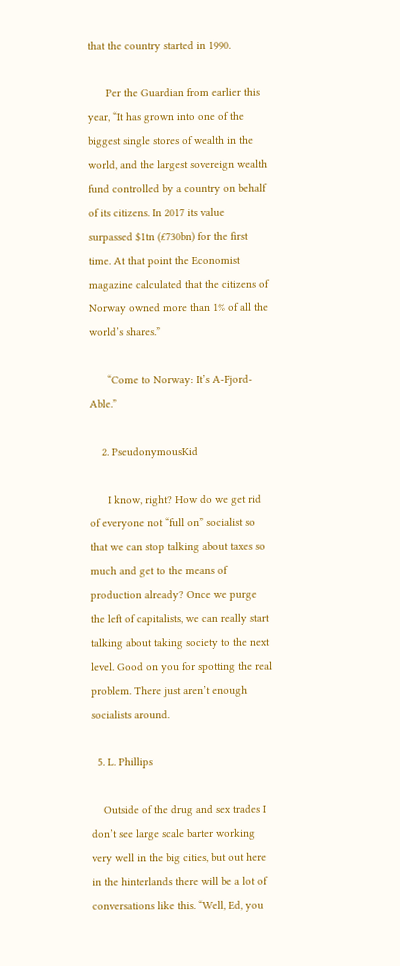that the country started in 1990.

      Per the Guardian from earlier this year, “It has grown into one of the biggest single stores of wealth in the world, and the largest sovereign wealth fund controlled by a country on behalf of its citizens. In 2017 its value surpassed $1tn (£730bn) for the first time. At that point the Economist magazine calculated that the citizens of Norway owned more than 1% of all the world’s shares.”

      “Come to Norway: It’s A-Fjord-Able.”

    2. PseudonymousKid

      I know, right? How do we get rid of everyone not “full on” socialist so that we can stop talking about taxes so much and get to the means of production already? Once we purge the left of capitalists, we can really start talking about taking society to the next level. Good on you for spotting the real problem. There just aren’t enough socialists around.

  5. L. Phillips

    Outside of the drug and sex trades I don’t see large scale barter working very well in the big cities, but out here in the hinterlands there will be a lot of conversations like this. “Well, Ed, you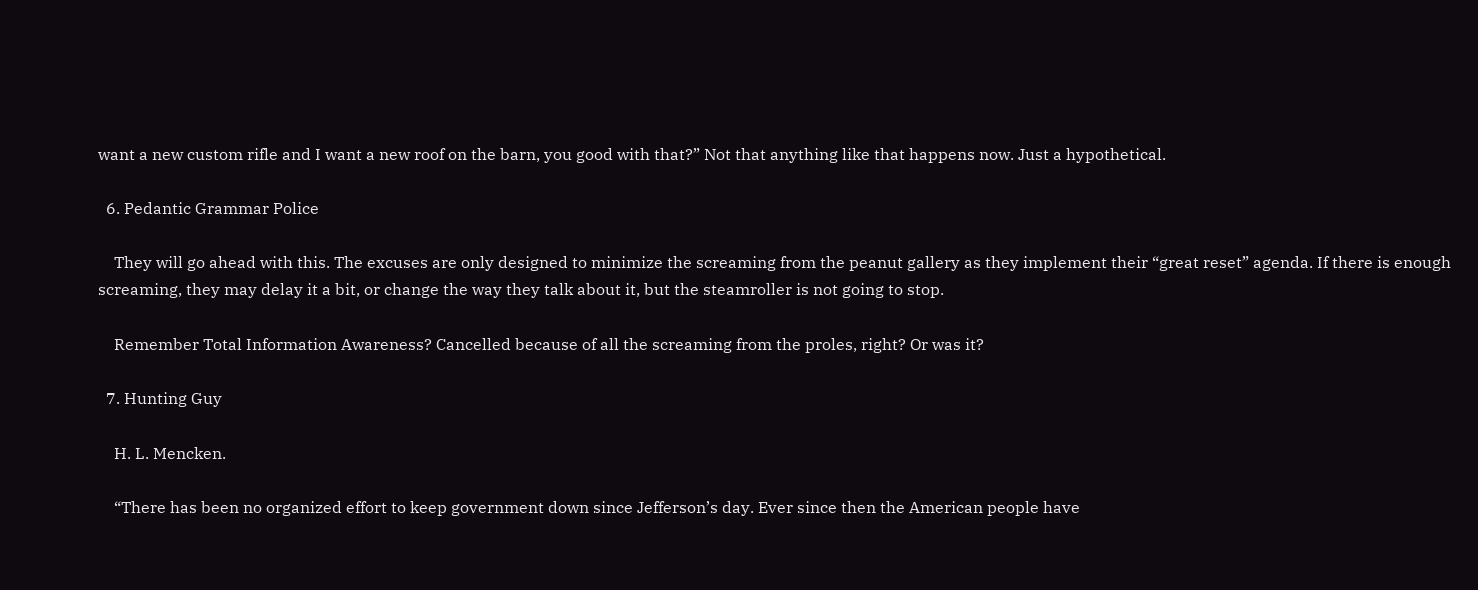want a new custom rifle and I want a new roof on the barn, you good with that?” Not that anything like that happens now. Just a hypothetical.

  6. Pedantic Grammar Police

    They will go ahead with this. The excuses are only designed to minimize the screaming from the peanut gallery as they implement their “great reset” agenda. If there is enough screaming, they may delay it a bit, or change the way they talk about it, but the steamroller is not going to stop.

    Remember Total Information Awareness? Cancelled because of all the screaming from the proles, right? Or was it?

  7. Hunting Guy

    H. L. Mencken.

    “There has been no organized effort to keep government down since Jefferson’s day. Ever since then the American people have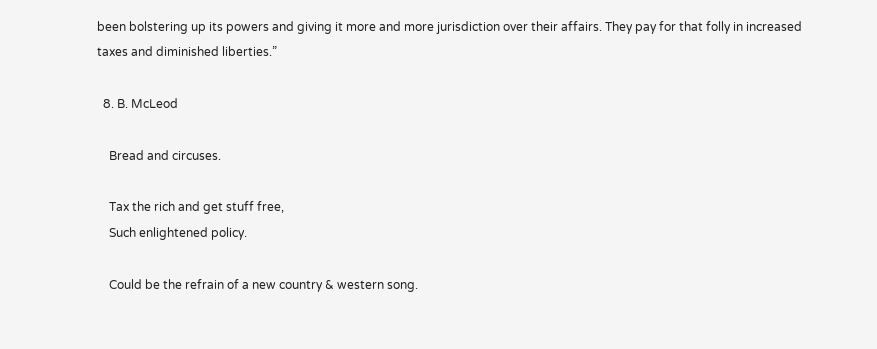been bolstering up its powers and giving it more and more jurisdiction over their affairs. They pay for that folly in increased taxes and diminished liberties.”

  8. B. McLeod

    Bread and circuses.

    Tax the rich and get stuff free,
    Such enlightened policy.

    Could be the refrain of a new country & western song.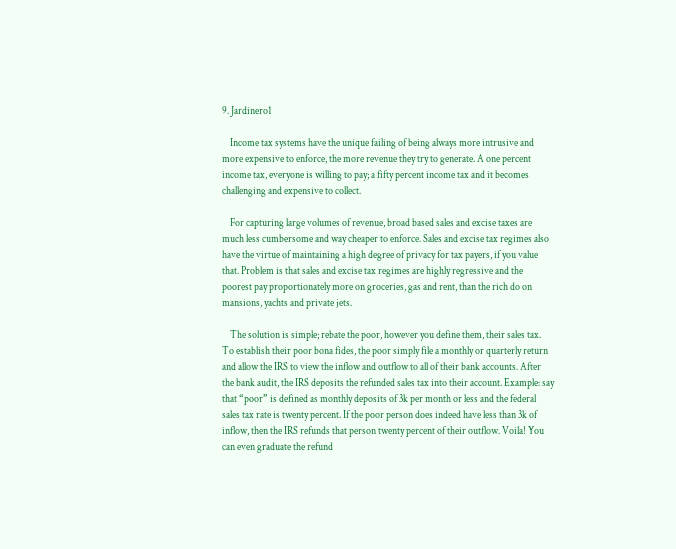9. Jardinero1

    Income tax systems have the unique failing of being always more intrusive and more expensive to enforce, the more revenue they try to generate. A one percent income tax, everyone is willing to pay; a fifty percent income tax and it becomes challenging and expensive to collect.

    For capturing large volumes of revenue, broad based sales and excise taxes are much less cumbersome and way cheaper to enforce. Sales and excise tax regimes also have the virtue of maintaining a high degree of privacy for tax payers, if you value that. Problem is that sales and excise tax regimes are highly regressive and the poorest pay proportionately more on groceries, gas and rent, than the rich do on mansions, yachts and private jets.

    The solution is simple; rebate the poor, however you define them, their sales tax. To establish their poor bona fides, the poor simply file a monthly or quarterly return and allow the IRS to view the inflow and outflow to all of their bank accounts. After the bank audit, the IRS deposits the refunded sales tax into their account. Example: say that “poor” is defined as monthly deposits of 3k per month or less and the federal sales tax rate is twenty percent. If the poor person does indeed have less than 3k of inflow, then the IRS refunds that person twenty percent of their outflow. Voila! You can even graduate the refund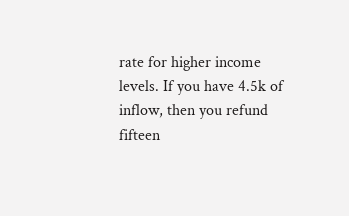rate for higher income levels. If you have 4.5k of inflow, then you refund fifteen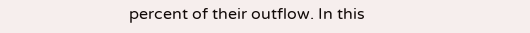percent of their outflow. In this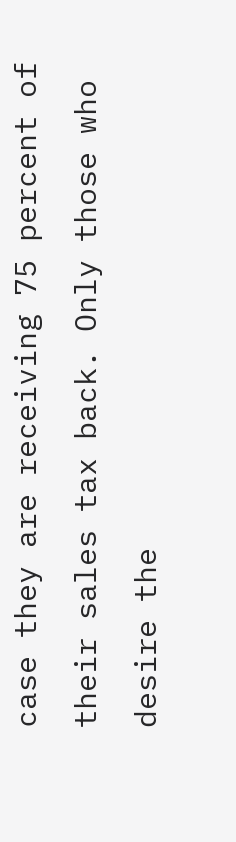case they are receiving 75 percent of their sales tax back. Only those who desire the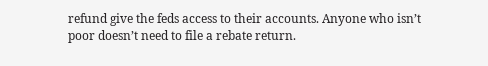refund give the feds access to their accounts. Anyone who isn’t poor doesn’t need to file a rebate return.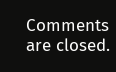Comments are closed.